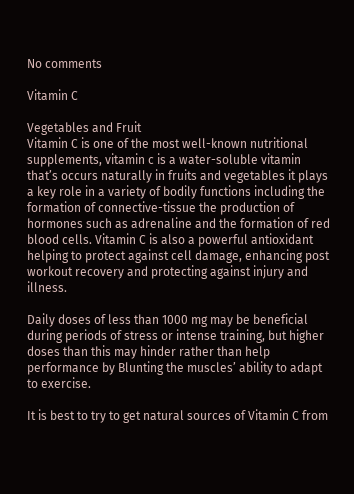No comments

Vitamin C

Vegetables and Fruit
Vitamin C is one of the most well-known nutritional supplements, vitamin c is a water-soluble vitamin that’s occurs naturally in fruits and vegetables it plays a key role in a variety of bodily functions including the formation of connective-tissue the production of hormones such as adrenaline and the formation of red blood cells. Vitamin C is also a powerful antioxidant helping to protect against cell damage, enhancing post workout recovery and protecting against injury and illness.

Daily doses of less than 1000 mg may be beneficial during periods of stress or intense training, but higher doses than this may hinder rather than help performance by Blunting the muscles’ ability to adapt to exercise.

It is best to try to get natural sources of Vitamin C from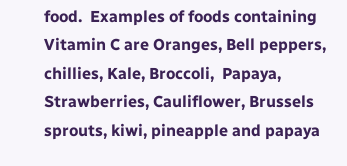food.  Examples of foods containing Vitamin C are Oranges, Bell peppers,  chillies, Kale, Broccoli,  Papaya, Strawberries, Cauliflower, Brussels sprouts, kiwi, pineapple and papaya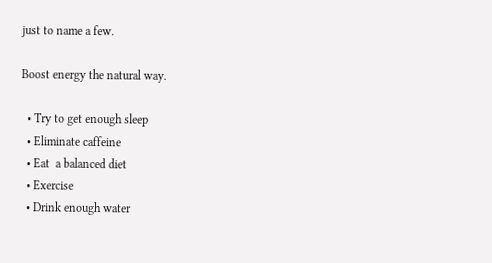just to name a few.

Boost energy the natural way.

  • Try to get enough sleep
  • Eliminate caffeine
  • Eat  a balanced diet
  • Exercise
  • Drink enough water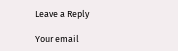Leave a Reply

Your email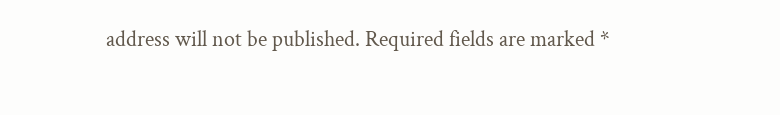address will not be published. Required fields are marked *